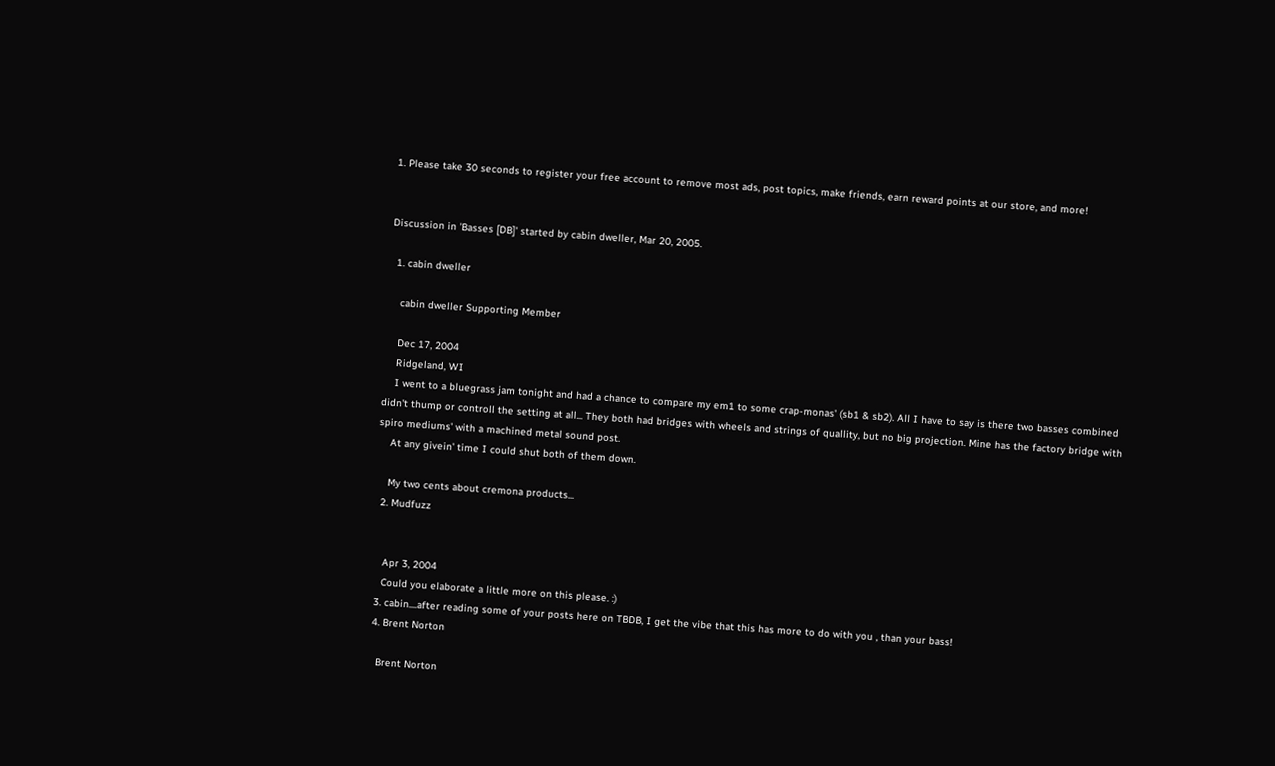1. Please take 30 seconds to register your free account to remove most ads, post topics, make friends, earn reward points at our store, and more!


Discussion in 'Basses [DB]' started by cabin dweller, Mar 20, 2005.

  1. cabin dweller

    cabin dweller Supporting Member

    Dec 17, 2004
    Ridgeland, WI
    I went to a bluegrass jam tonight and had a chance to compare my em1 to some crap-monas' (sb1 & sb2). All I have to say is there two basses combined didn't thump or controll the setting at all... They both had bridges with wheels and strings of quallity, but no big projection. Mine has the factory bridge with spiro mediums' with a machined metal sound post.
    At any givein' time I could shut both of them down.

    My two cents about cremona products...
  2. Mudfuzz


    Apr 3, 2004
    Could you elaborate a little more on this please. :)
  3. cabin....after reading some of your posts here on TBDB, I get the vibe that this has more to do with you , than your bass!
  4. Brent Norton

    Brent Norton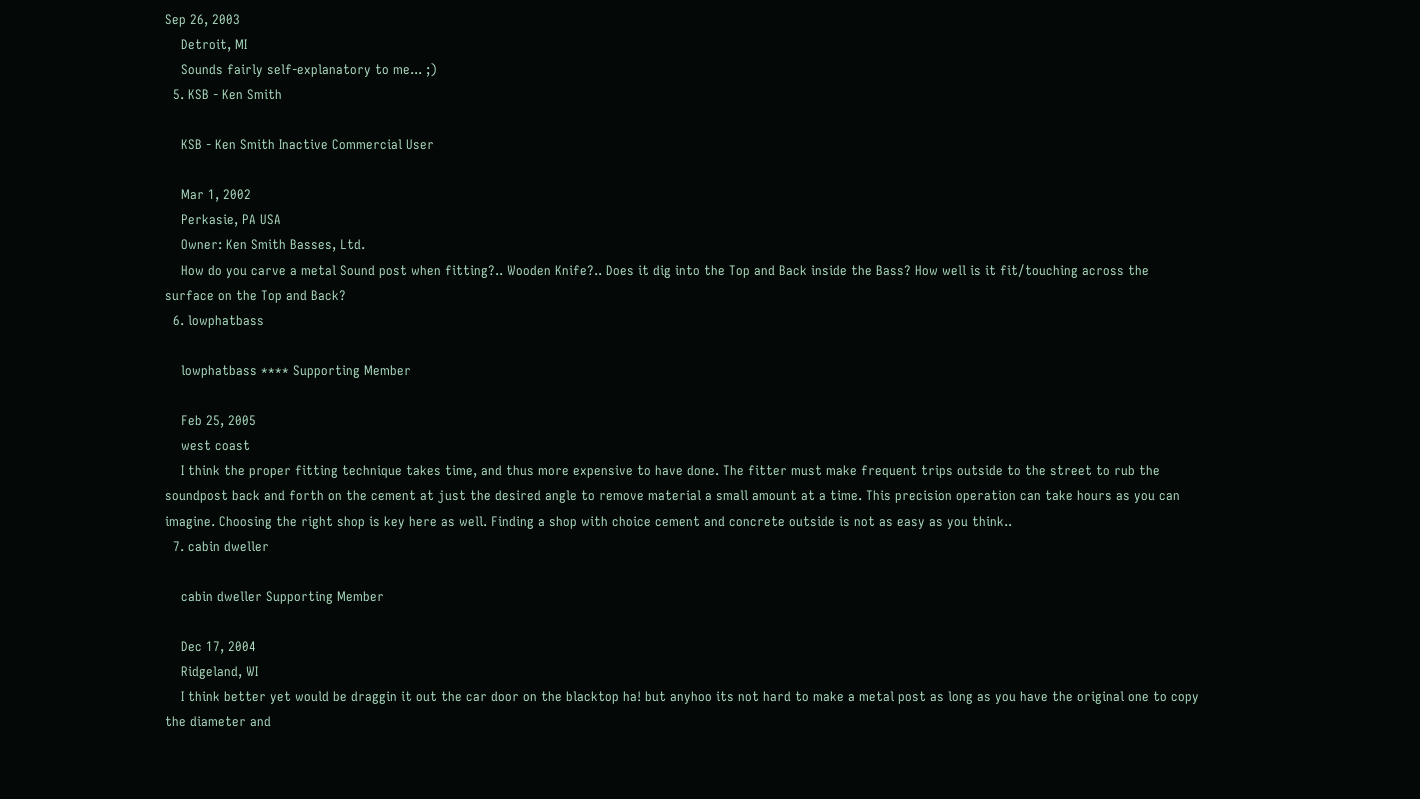Sep 26, 2003
    Detroit, MI
    Sounds fairly self-explanatory to me... ;)
  5. KSB - Ken Smith

    KSB - Ken Smith Inactive Commercial User

    Mar 1, 2002
    Perkasie, PA USA
    Owner: Ken Smith Basses, Ltd.
    How do you carve a metal Sound post when fitting?.. Wooden Knife?.. Does it dig into the Top and Back inside the Bass? How well is it fit/touching across the surface on the Top and Back?
  6. lowphatbass

    lowphatbass **** Supporting Member

    Feb 25, 2005
    west coast
    I think the proper fitting technique takes time, and thus more expensive to have done. The fitter must make frequent trips outside to the street to rub the soundpost back and forth on the cement at just the desired angle to remove material a small amount at a time. This precision operation can take hours as you can imagine. Choosing the right shop is key here as well. Finding a shop with choice cement and concrete outside is not as easy as you think..
  7. cabin dweller

    cabin dweller Supporting Member

    Dec 17, 2004
    Ridgeland, WI
    I think better yet would be draggin it out the car door on the blacktop ha! but anyhoo its not hard to make a metal post as long as you have the original one to copy the diameter and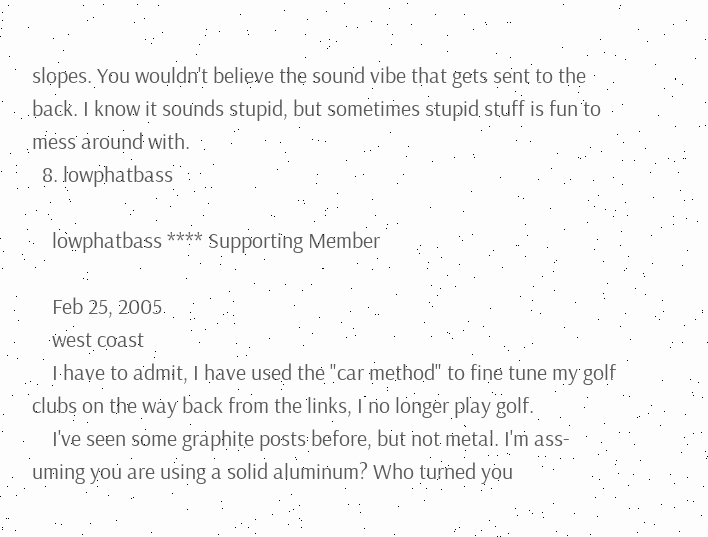slopes. You wouldn't believe the sound vibe that gets sent to the back. I know it sounds stupid, but sometimes stupid stuff is fun to mess around with.
  8. lowphatbass

    lowphatbass **** Supporting Member

    Feb 25, 2005
    west coast
    I have to admit, I have used the "car method" to fine tune my golf clubs on the way back from the links, I no longer play golf.
    I've seen some graphite posts before, but not metal. I'm ass-uming you are using a solid aluminum? Who turned you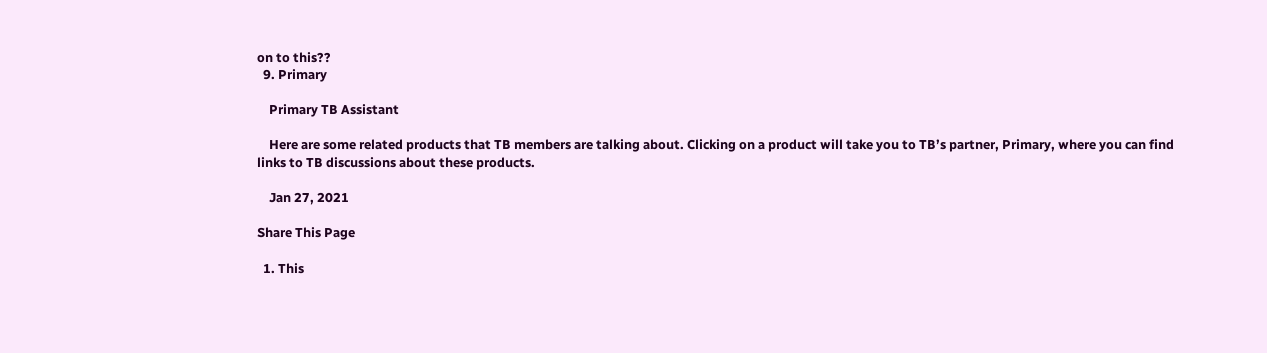on to this??
  9. Primary

    Primary TB Assistant

    Here are some related products that TB members are talking about. Clicking on a product will take you to TB’s partner, Primary, where you can find links to TB discussions about these products.

    Jan 27, 2021

Share This Page

  1. This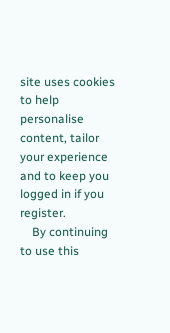site uses cookies to help personalise content, tailor your experience and to keep you logged in if you register.
    By continuing to use this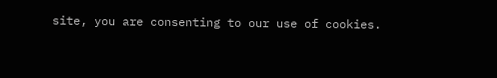site, you are consenting to our use of cookies.